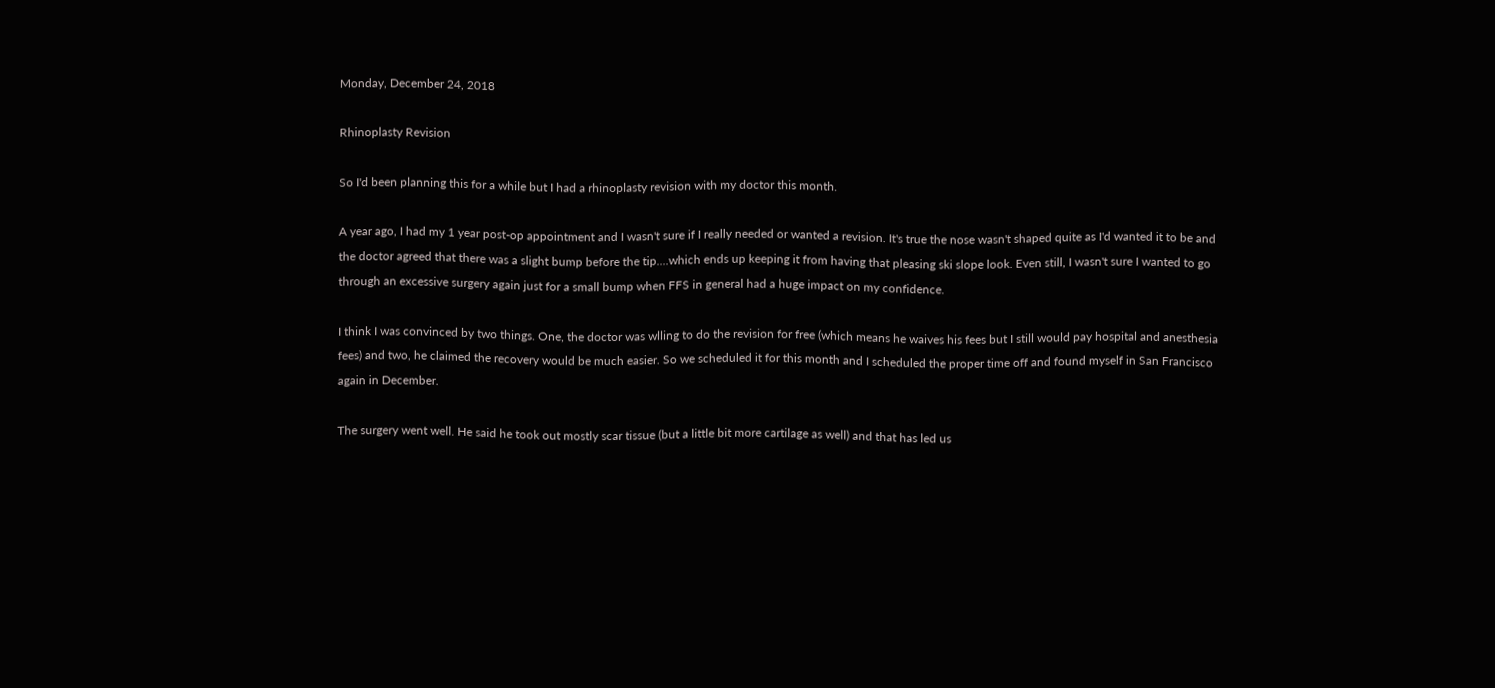Monday, December 24, 2018

Rhinoplasty Revision

So I'd been planning this for a while but I had a rhinoplasty revision with my doctor this month.

A year ago, I had my 1 year post-op appointment and I wasn't sure if I really needed or wanted a revision. It's true the nose wasn't shaped quite as I'd wanted it to be and the doctor agreed that there was a slight bump before the tip....which ends up keeping it from having that pleasing ski slope look. Even still, I wasn't sure I wanted to go through an excessive surgery again just for a small bump when FFS in general had a huge impact on my confidence.

I think I was convinced by two things. One, the doctor was wlling to do the revision for free (which means he waives his fees but I still would pay hospital and anesthesia fees) and two, he claimed the recovery would be much easier. So we scheduled it for this month and I scheduled the proper time off and found myself in San Francisco again in December.

The surgery went well. He said he took out mostly scar tissue (but a little bit more cartilage as well) and that has led us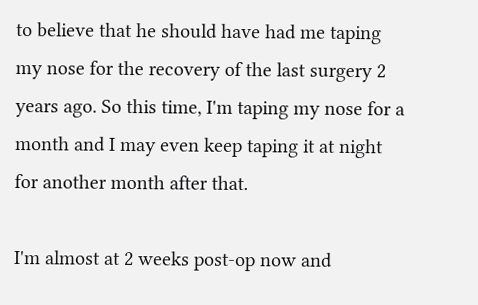to believe that he should have had me taping my nose for the recovery of the last surgery 2 years ago. So this time, I'm taping my nose for a month and I may even keep taping it at night for another month after that.

I'm almost at 2 weeks post-op now and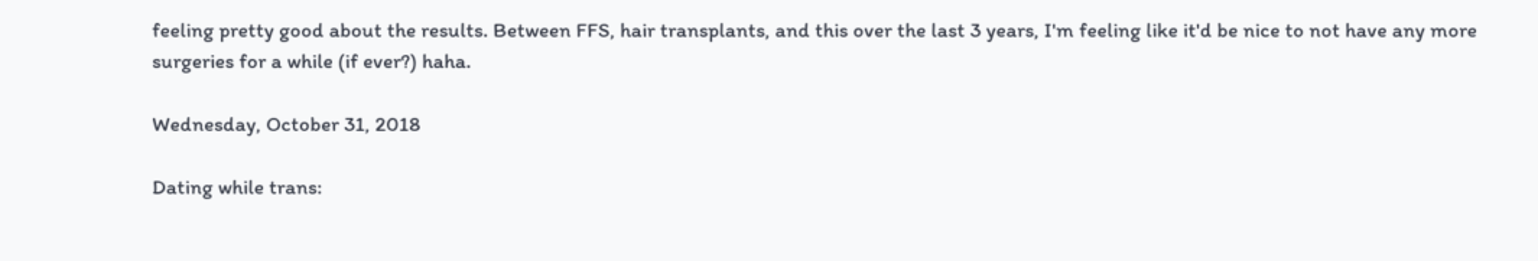feeling pretty good about the results. Between FFS, hair transplants, and this over the last 3 years, I'm feeling like it'd be nice to not have any more surgeries for a while (if ever?) haha.

Wednesday, October 31, 2018

Dating while trans: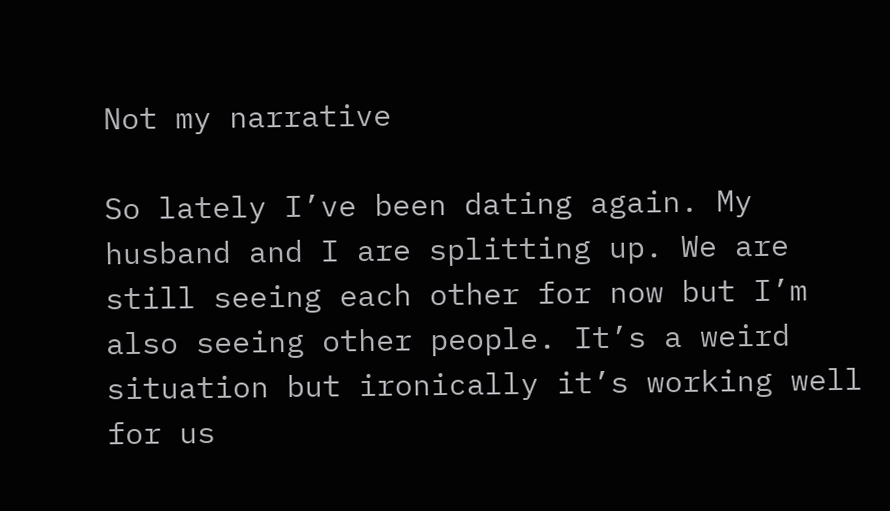Not my narrative

So lately I’ve been dating again. My husband and I are splitting up. We are still seeing each other for now but I’m also seeing other people. It’s a weird situation but ironically it’s working well for us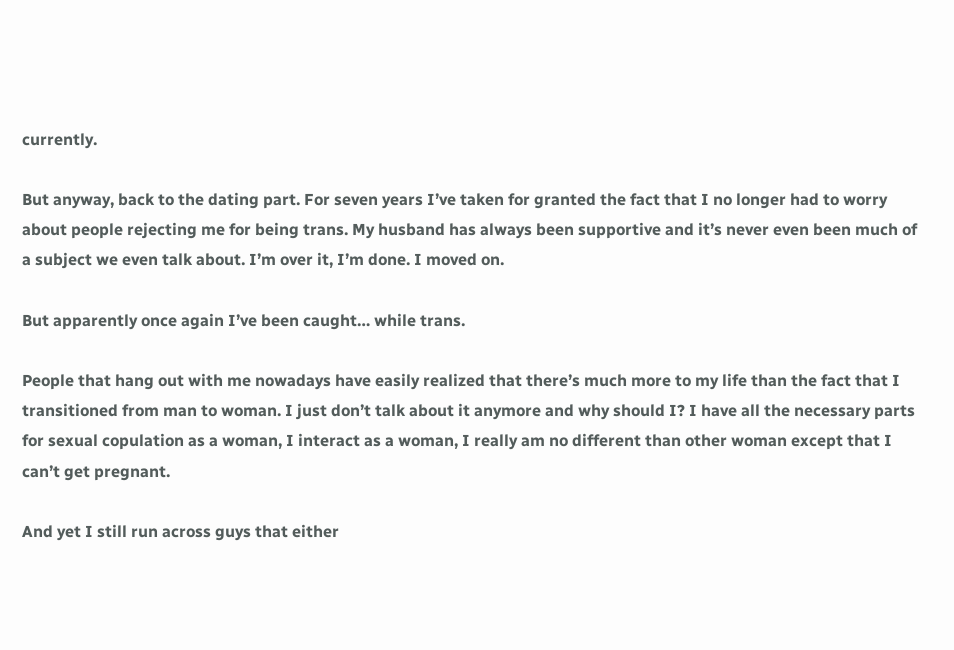currently.

But anyway, back to the dating part. For seven years I’ve taken for granted the fact that I no longer had to worry about people rejecting me for being trans. My husband has always been supportive and it’s never even been much of a subject we even talk about. I’m over it, I’m done. I moved on.

But apparently once again I’ve been caught… while trans.

People that hang out with me nowadays have easily realized that there’s much more to my life than the fact that I transitioned from man to woman. I just don’t talk about it anymore and why should I? I have all the necessary parts for sexual copulation as a woman, I interact as a woman, I really am no different than other woman except that I can’t get pregnant.

And yet I still run across guys that either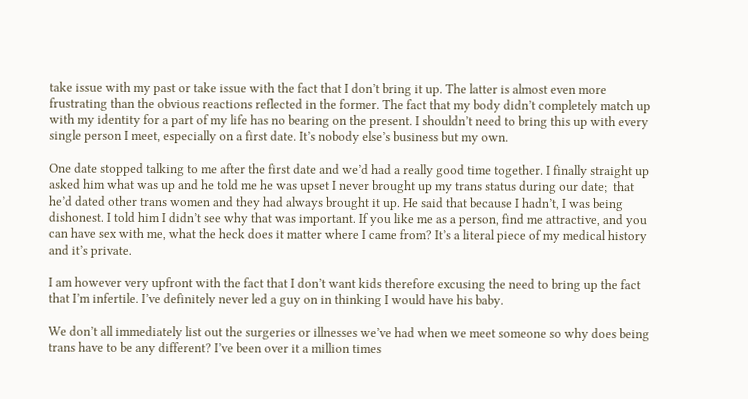take issue with my past or take issue with the fact that I don’t bring it up. The latter is almost even more frustrating than the obvious reactions reflected in the former. The fact that my body didn’t completely match up with my identity for a part of my life has no bearing on the present. I shouldn’t need to bring this up with every single person I meet, especially on a first date. It’s nobody else’s business but my own.

One date stopped talking to me after the first date and we’d had a really good time together. I finally straight up asked him what was up and he told me he was upset I never brought up my trans status during our date;  that he’d dated other trans women and they had always brought it up. He said that because I hadn’t, I was being dishonest. I told him I didn’t see why that was important. If you like me as a person, find me attractive, and you can have sex with me, what the heck does it matter where I came from? It’s a literal piece of my medical history and it’s private.

I am however very upfront with the fact that I don’t want kids therefore excusing the need to bring up the fact that I’m infertile. I’ve definitely never led a guy on in thinking I would have his baby.

We don’t all immediately list out the surgeries or illnesses we’ve had when we meet someone so why does being trans have to be any different? I’ve been over it a million times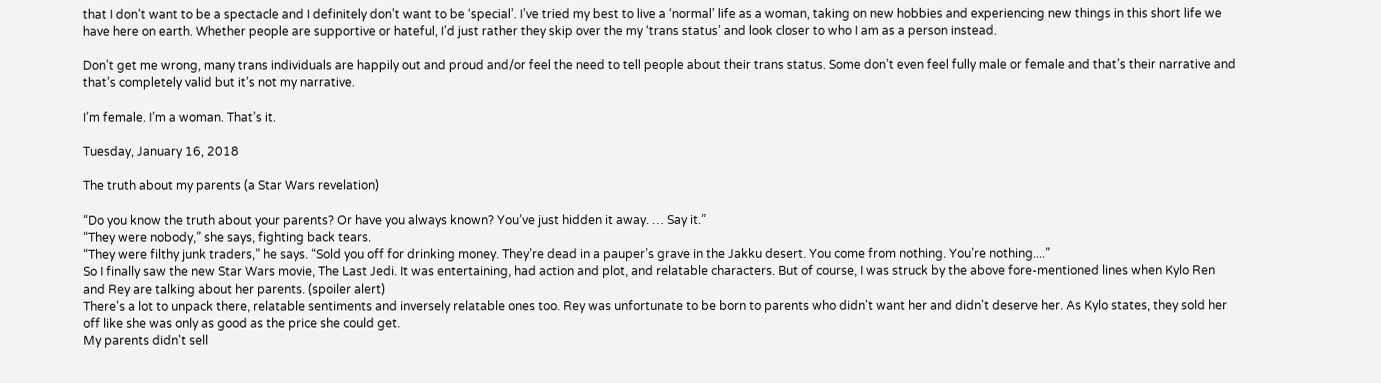that I don’t want to be a spectacle and I definitely don’t want to be ‘special’. I’ve tried my best to live a ‘normal’ life as a woman, taking on new hobbies and experiencing new things in this short life we have here on earth. Whether people are supportive or hateful, I’d just rather they skip over the my ‘trans status’ and look closer to who I am as a person instead.

Don’t get me wrong, many trans individuals are happily out and proud and/or feel the need to tell people about their trans status. Some don’t even feel fully male or female and that’s their narrative and that’s completely valid but it’s not my narrative.

I’m female. I’m a woman. That’s it.

Tuesday, January 16, 2018

The truth about my parents (a Star Wars revelation)

“Do you know the truth about your parents? Or have you always known? You’ve just hidden it away. … Say it.”
“They were nobody,” she says, fighting back tears.
“They were filthy junk traders,” he says. “Sold you off for drinking money. They’re dead in a pauper’s grave in the Jakku desert. You come from nothing. You’re nothing....”
So I finally saw the new Star Wars movie, The Last Jedi. It was entertaining, had action and plot, and relatable characters. But of course, I was struck by the above fore-mentioned lines when Kylo Ren and Rey are talking about her parents. (spoiler alert)
There's a lot to unpack there, relatable sentiments and inversely relatable ones too. Rey was unfortunate to be born to parents who didn't want her and didn't deserve her. As Kylo states, they sold her off like she was only as good as the price she could get.
My parents didn't sell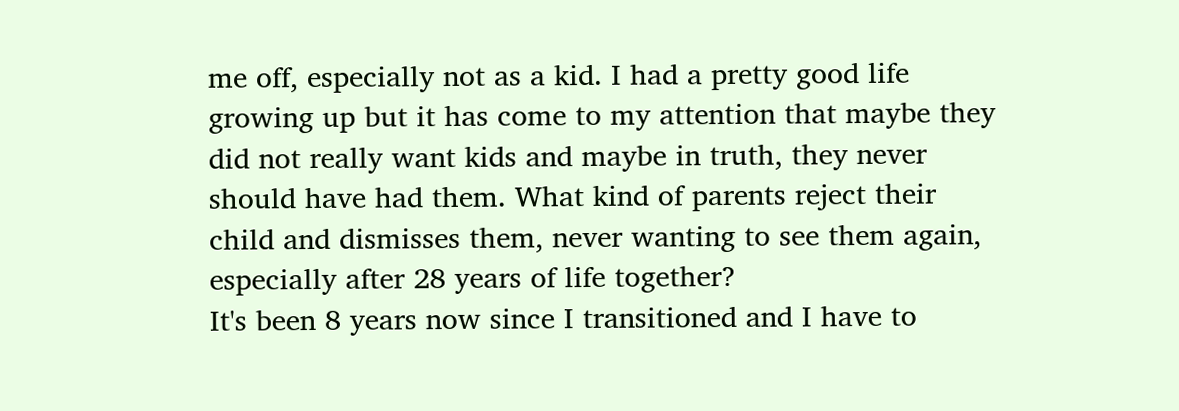me off, especially not as a kid. I had a pretty good life growing up but it has come to my attention that maybe they did not really want kids and maybe in truth, they never should have had them. What kind of parents reject their child and dismisses them, never wanting to see them again, especially after 28 years of life together?
It's been 8 years now since I transitioned and I have to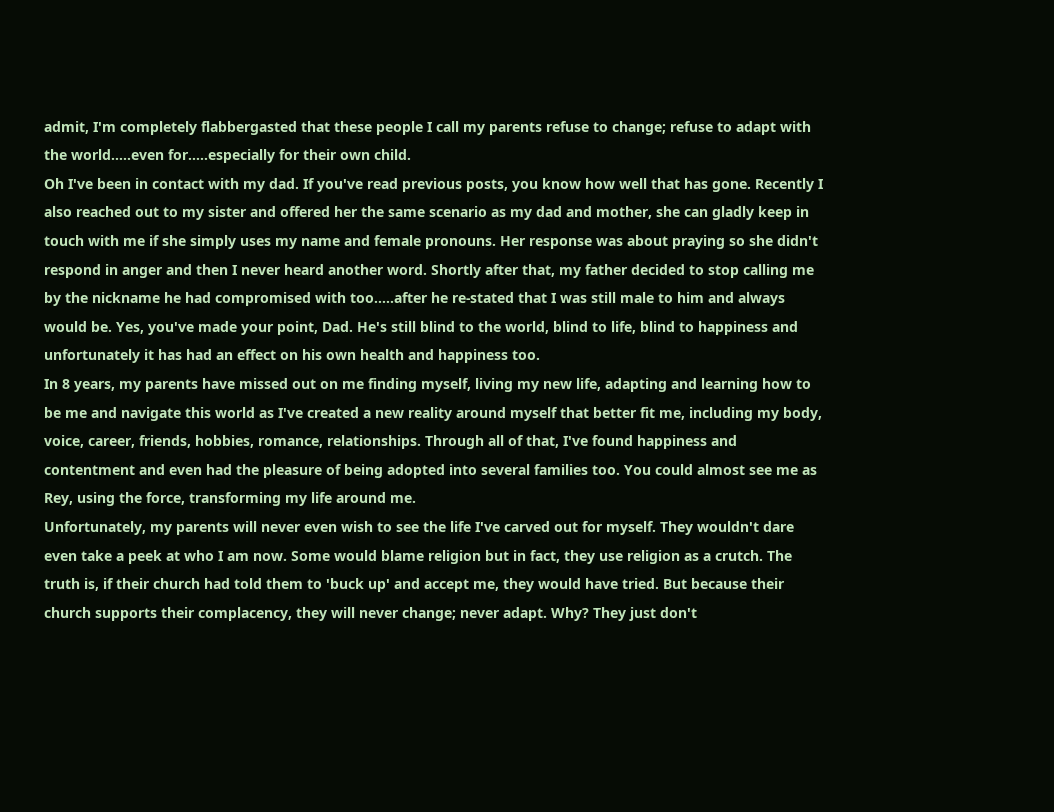admit, I'm completely flabbergasted that these people I call my parents refuse to change; refuse to adapt with the world.....even for.....especially for their own child.
Oh I've been in contact with my dad. If you've read previous posts, you know how well that has gone. Recently I also reached out to my sister and offered her the same scenario as my dad and mother, she can gladly keep in touch with me if she simply uses my name and female pronouns. Her response was about praying so she didn't respond in anger and then I never heard another word. Shortly after that, my father decided to stop calling me by the nickname he had compromised with too.....after he re-stated that I was still male to him and always would be. Yes, you've made your point, Dad. He's still blind to the world, blind to life, blind to happiness and unfortunately it has had an effect on his own health and happiness too.
In 8 years, my parents have missed out on me finding myself, living my new life, adapting and learning how to be me and navigate this world as I've created a new reality around myself that better fit me, including my body, voice, career, friends, hobbies, romance, relationships. Through all of that, I've found happiness and contentment and even had the pleasure of being adopted into several families too. You could almost see me as Rey, using the force, transforming my life around me.
Unfortunately, my parents will never even wish to see the life I've carved out for myself. They wouldn't dare even take a peek at who I am now. Some would blame religion but in fact, they use religion as a crutch. The truth is, if their church had told them to 'buck up' and accept me, they would have tried. But because their church supports their complacency, they will never change; never adapt. Why? They just don't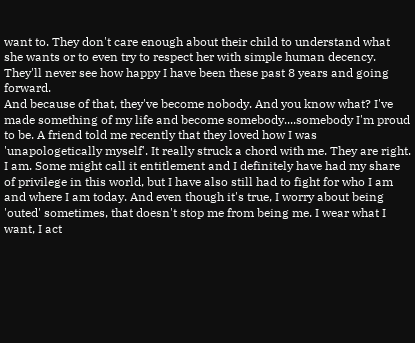want to. They don't care enough about their child to understand what she wants or to even try to respect her with simple human decency. They'll never see how happy I have been these past 8 years and going forward.
And because of that, they've become nobody. And you know what? I've made something of my life and become somebody....somebody I'm proud to be. A friend told me recently that they loved how I was 'unapologetically myself'. It really struck a chord with me. They are right. I am. Some might call it entitlement and I definitely have had my share of privilege in this world, but I have also still had to fight for who I am and where I am today. And even though it's true, I worry about being 'outed' sometimes, that doesn't stop me from being me. I wear what I want, I act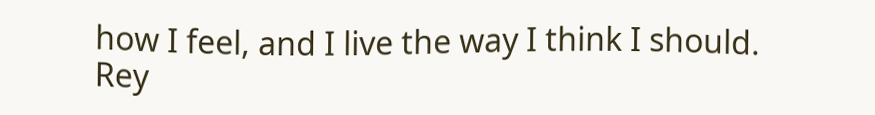how I feel, and I live the way I think I should.
Rey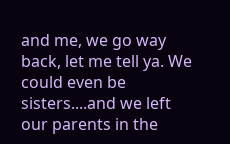and me, we go way back, let me tell ya. We could even be sisters....and we left our parents in the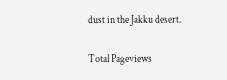dust in the Jakku desert.

Total Pageviews